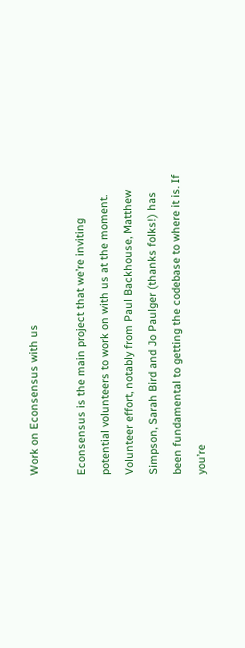Work on Econsensus with us

Econsensus is the main project that we’re inviting potential volunteers to work on with us at the moment. Volunteer effort, notably from Paul Backhouse, Matthew Simpson, Sarah Bird and Jo Paulger (thanks folks!) has been fundamental to getting the codebase to where it is. If you’re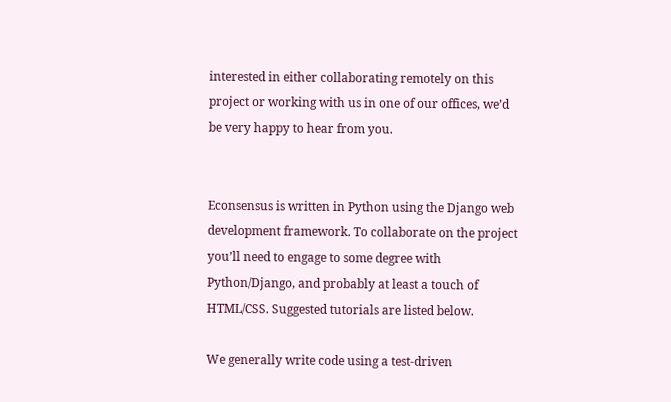interested in either collaborating remotely on this project or working with us in one of our offices, we’d be very happy to hear from you.


Econsensus is written in Python using the Django web development framework. To collaborate on the project you’ll need to engage to some degree with Python/Django, and probably at least a touch of HTML/CSS. Suggested tutorials are listed below.

We generally write code using a test-driven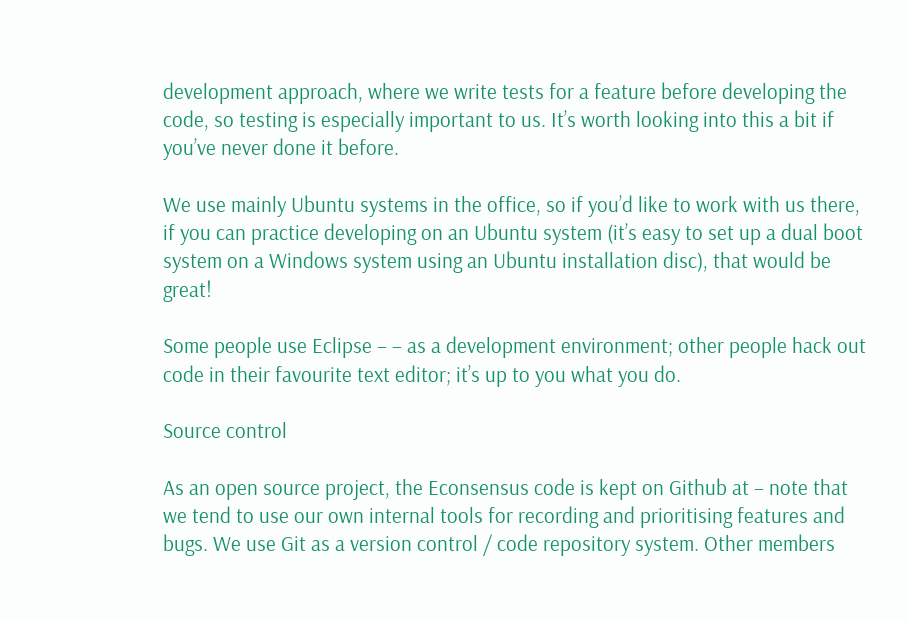development approach, where we write tests for a feature before developing the code, so testing is especially important to us. It’s worth looking into this a bit if you’ve never done it before.

We use mainly Ubuntu systems in the office, so if you’d like to work with us there, if you can practice developing on an Ubuntu system (it’s easy to set up a dual boot system on a Windows system using an Ubuntu installation disc), that would be great!

Some people use Eclipse – – as a development environment; other people hack out code in their favourite text editor; it’s up to you what you do.

Source control

As an open source project, the Econsensus code is kept on Github at – note that we tend to use our own internal tools for recording and prioritising features and bugs. We use Git as a version control / code repository system. Other members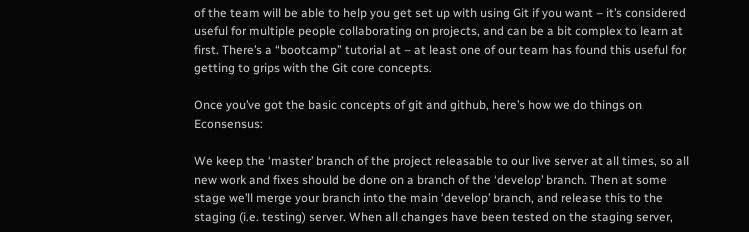of the team will be able to help you get set up with using Git if you want – it’s considered useful for multiple people collaborating on projects, and can be a bit complex to learn at first. There’s a “bootcamp” tutorial at – at least one of our team has found this useful for getting to grips with the Git core concepts.

Once you’ve got the basic concepts of git and github, here’s how we do things on Econsensus:

We keep the ‘master’ branch of the project releasable to our live server at all times, so all new work and fixes should be done on a branch of the ‘develop’ branch. Then at some stage we’ll merge your branch into the main ‘develop’ branch, and release this to the staging (i.e. testing) server. When all changes have been tested on the staging server,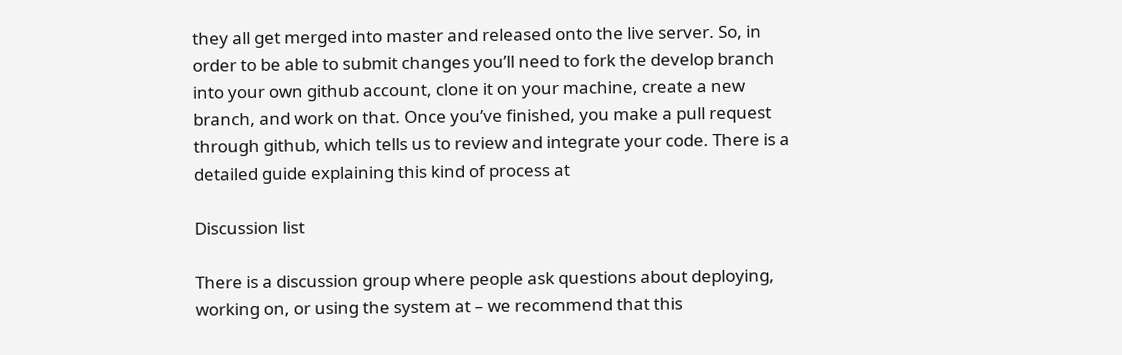they all get merged into master and released onto the live server. So, in order to be able to submit changes you’ll need to fork the develop branch into your own github account, clone it on your machine, create a new branch, and work on that. Once you’ve finished, you make a pull request through github, which tells us to review and integrate your code. There is a detailed guide explaining this kind of process at

Discussion list

There is a discussion group where people ask questions about deploying, working on, or using the system at – we recommend that this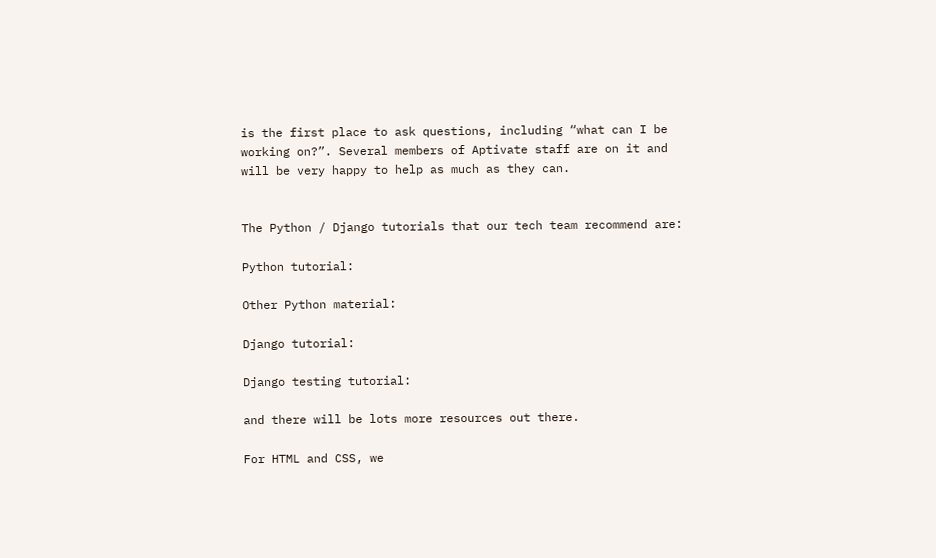is the first place to ask questions, including “what can I be working on?”. Several members of Aptivate staff are on it and will be very happy to help as much as they can.


The Python / Django tutorials that our tech team recommend are:

Python tutorial:

Other Python material:

Django tutorial:

Django testing tutorial:

and there will be lots more resources out there.

For HTML and CSS, we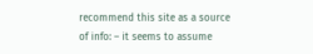recommend this site as a source of info: – it seems to assume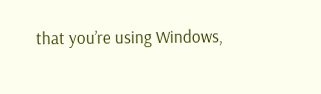that you’re using Windows,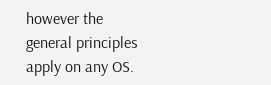however the general principles apply on any OS.